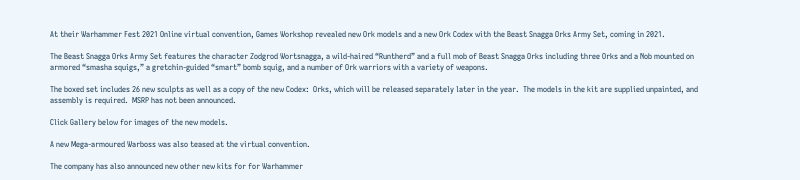At their Warhammer Fest 2021 Online virtual convention, Games Workshop revealed new Ork models and a new Ork Codex with the Beast Snagga Orks Army Set, coming in 2021.

The Beast Snagga Orks Army Set features the character Zodgrod Wortsnagga, a wild-haired “Runtherd” and a full mob of Beast Snagga Orks including three Orks and a Nob mounted on armored “smasha squigs,” a gretchin-guided “smart” bomb squig, and a number of Ork warriors with a variety of weapons.

The boxed set includes 26 new sculpts as well as a copy of the new Codex:  Orks, which will be released separately later in the year.  The models in the kit are supplied unpainted, and assembly is required.  MSRP has not been announced.

Click Gallery below for images of the new models.

A new Mega-armoured Warboss was also teased at the virtual convention.

The company has also announced new other new kits for for Warhammer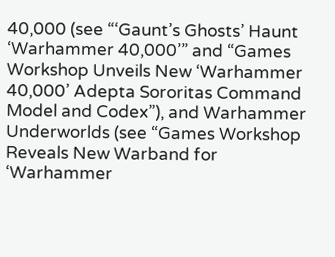40,000 (see “‘Gaunt’s Ghosts’ Haunt ‘Warhammer 40,000’” and “Games Workshop Unveils New ‘Warhammer 40,000’ Adepta Sororitas Command Model and Codex”), and Warhammer Underworlds (see “Games Workshop Reveals New Warband for ‘Warhammer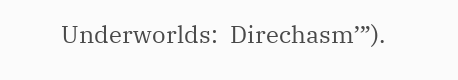Underworlds:  Direchasm’”).